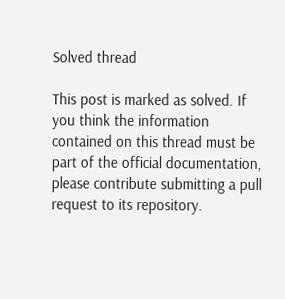Solved thread

This post is marked as solved. If you think the information contained on this thread must be part of the official documentation, please contribute submitting a pull request to its repository.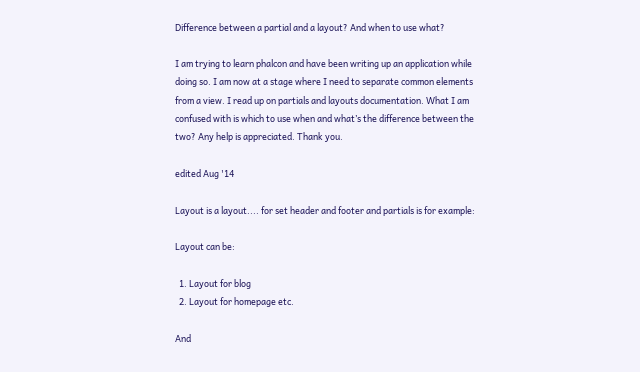Difference between a partial and a layout? And when to use what?

I am trying to learn phalcon and have been writing up an application while doing so. I am now at a stage where I need to separate common elements from a view. I read up on partials and layouts documentation. What I am confused with is which to use when and what’s the difference between the two? Any help is appreciated. Thank you.

edited Aug '14

Layout is a layout.... for set header and footer and partials is for example:

Layout can be:

  1. Layout for blog
  2. Layout for homepage etc.

And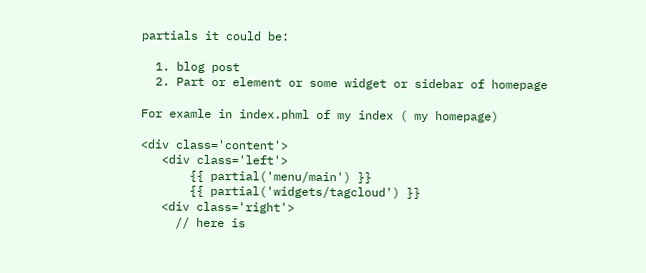partials it could be:

  1. blog post
  2. Part or element or some widget or sidebar of homepage

For examle in index.phml of my index ( my homepage)

<div class='content'>
   <div class='left'>
       {{ partial('menu/main') }}
       {{ partial('widgets/tagcloud') }}
   <div class='right'>
     // here is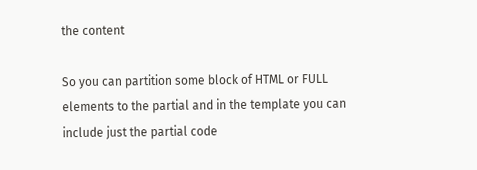the content

So you can partition some block of HTML or FULL elements to the partial and in the template you can include just the partial code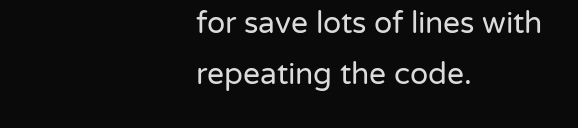for save lots of lines with repeating the code.